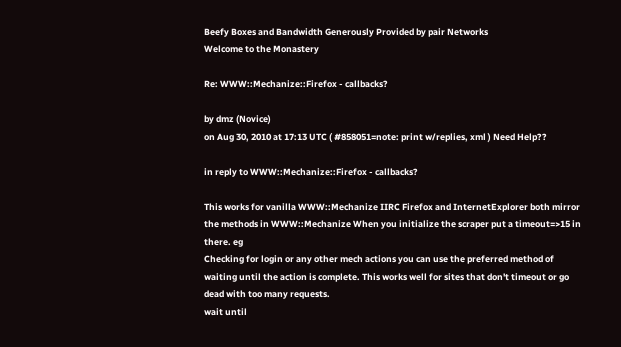Beefy Boxes and Bandwidth Generously Provided by pair Networks
Welcome to the Monastery

Re: WWW::Mechanize::Firefox - callbacks?

by dmz (Novice)
on Aug 30, 2010 at 17:13 UTC ( #858051=note: print w/replies, xml ) Need Help??

in reply to WWW::Mechanize::Firefox - callbacks?

This works for vanilla WWW::Mechanize IIRC Firefox and InternetExplorer both mirror the methods in WWW::Mechanize When you initialize the scraper put a timeout=>15 in there. eg
Checking for login or any other mech actions you can use the preferred method of waiting until the action is complete. This works well for sites that don't timeout or go dead with too many requests.
wait until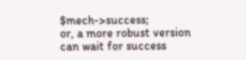$mech->success;
or, a more robust version can wait for success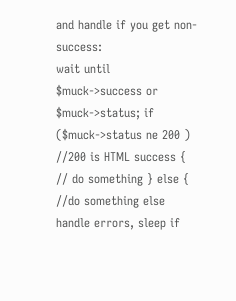and handle if you get non-success:
wait until $muck->success or $muck->status; if ($muck->status ne 200 ) //200 is HTML success { // do something } else { //do something else handle errors, sleep if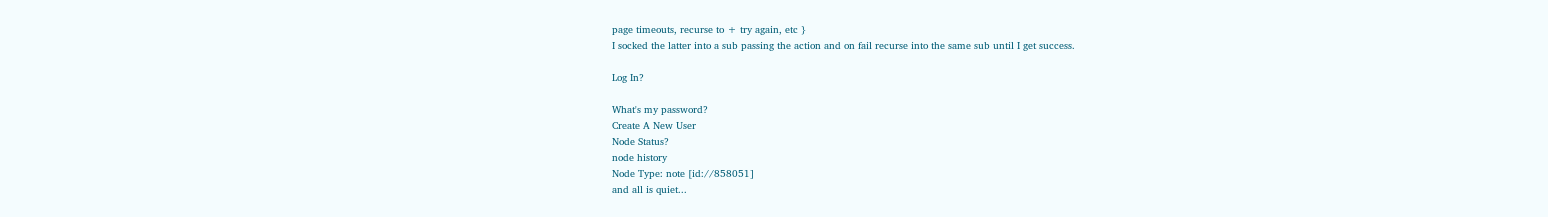page timeouts, recurse to + try again, etc }
I socked the latter into a sub passing the action and on fail recurse into the same sub until I get success.

Log In?

What's my password?
Create A New User
Node Status?
node history
Node Type: note [id://858051]
and all is quiet...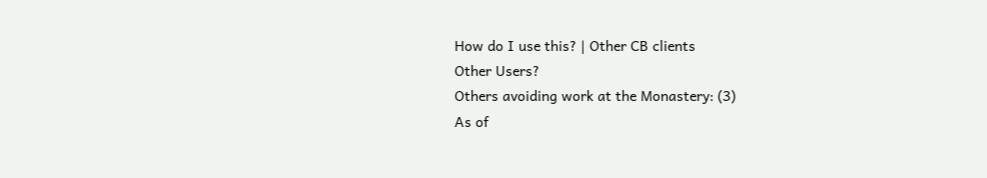How do I use this? | Other CB clients
Other Users?
Others avoiding work at the Monastery: (3)
As of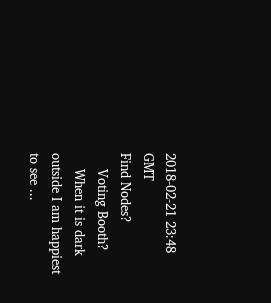2018-02-21 23:48 GMT
Find Nodes?
    Voting Booth?
    When it is dark outside I am happiest to see ...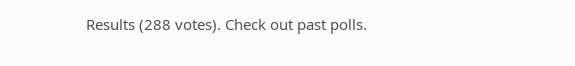Results (288 votes). Check out past polls.